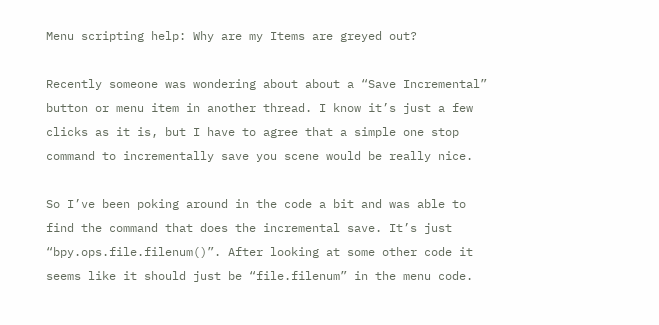Menu scripting help: Why are my Items are greyed out?

Recently someone was wondering about about a “Save Incremental” button or menu item in another thread. I know it’s just a few clicks as it is, but I have to agree that a simple one stop command to incrementally save you scene would be really nice.

So I’ve been poking around in the code a bit and was able to find the command that does the incremental save. It’s just “bpy.ops.file.filenum()”. After looking at some other code it seems like it should just be “file.filenum” in the menu code.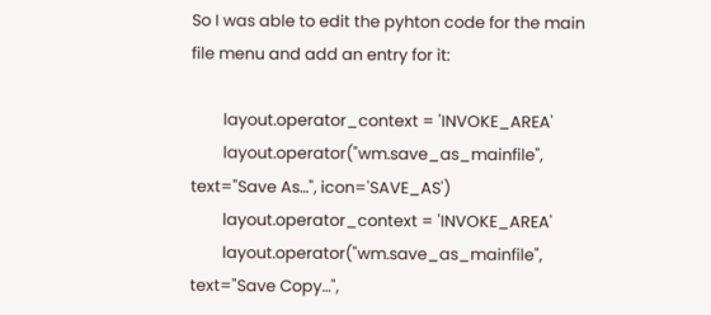So I was able to edit the pyhton code for the main file menu and add an entry for it:

        layout.operator_context = 'INVOKE_AREA'
        layout.operator("wm.save_as_mainfile", text="Save As...", icon='SAVE_AS')
        layout.operator_context = 'INVOKE_AREA'
        layout.operator("wm.save_as_mainfile", text="Save Copy...",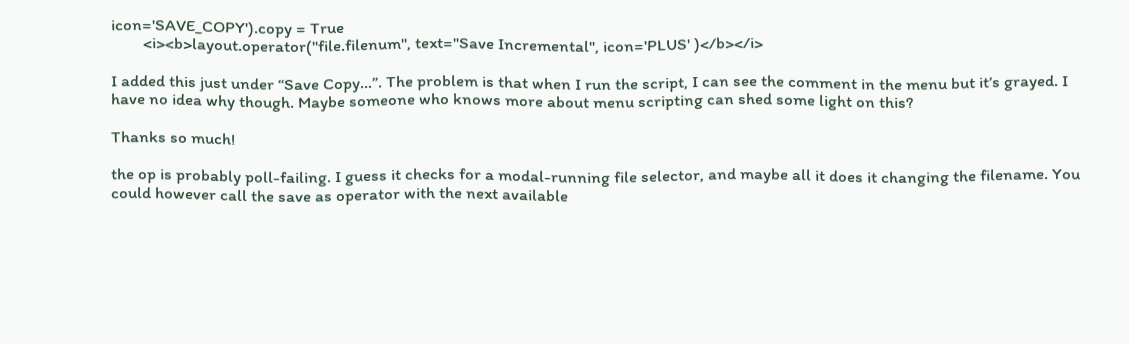icon='SAVE_COPY').copy = True
        <i><b>layout.operator("file.filenum", text="Save Incremental", icon='PLUS' )</b></i>

I added this just under “Save Copy…”. The problem is that when I run the script, I can see the comment in the menu but it’s grayed. I have no idea why though. Maybe someone who knows more about menu scripting can shed some light on this?

Thanks so much!

the op is probably poll-failing. I guess it checks for a modal-running file selector, and maybe all it does it changing the filename. You could however call the save as operator with the next available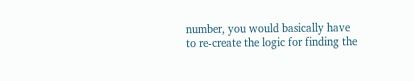number, you would basically have to re-create the logic for finding the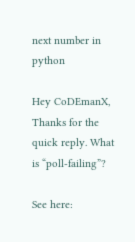next number in python

Hey CoDEmanX, Thanks for the quick reply. What is “poll-failing”?

See here: